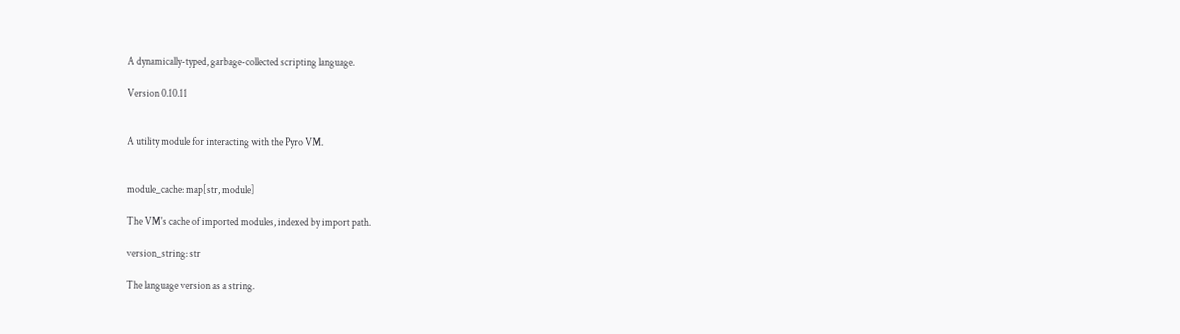A dynamically-typed, garbage-collected scripting language.

Version 0.10.11


A utility module for interacting with the Pyro VM.


module_cache: map[str, module]

The VM's cache of imported modules, indexed by import path.

version_string: str

The language version as a string.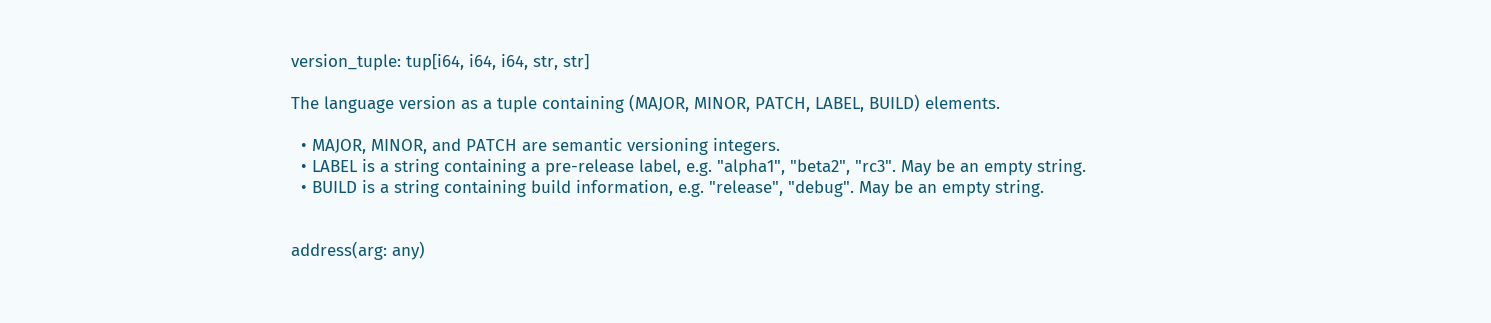version_tuple: tup[i64, i64, i64, str, str]

The language version as a tuple containing (MAJOR, MINOR, PATCH, LABEL, BUILD) elements.

  • MAJOR, MINOR, and PATCH are semantic versioning integers.
  • LABEL is a string containing a pre-release label, e.g. "alpha1", "beta2", "rc3". May be an empty string.
  • BUILD is a string containing build information, e.g. "release", "debug". May be an empty string.


address(arg: any)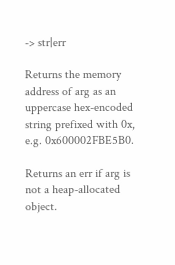-> str|err

Returns the memory address of arg as an uppercase hex-encoded string prefixed with 0x, e.g. 0x600002FBE5B0.

Returns an err if arg is not a heap-allocated object.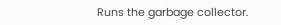Runs the garbage collector.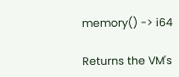memory() -> i64

Returns the VM's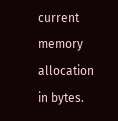current memory allocation in bytes.